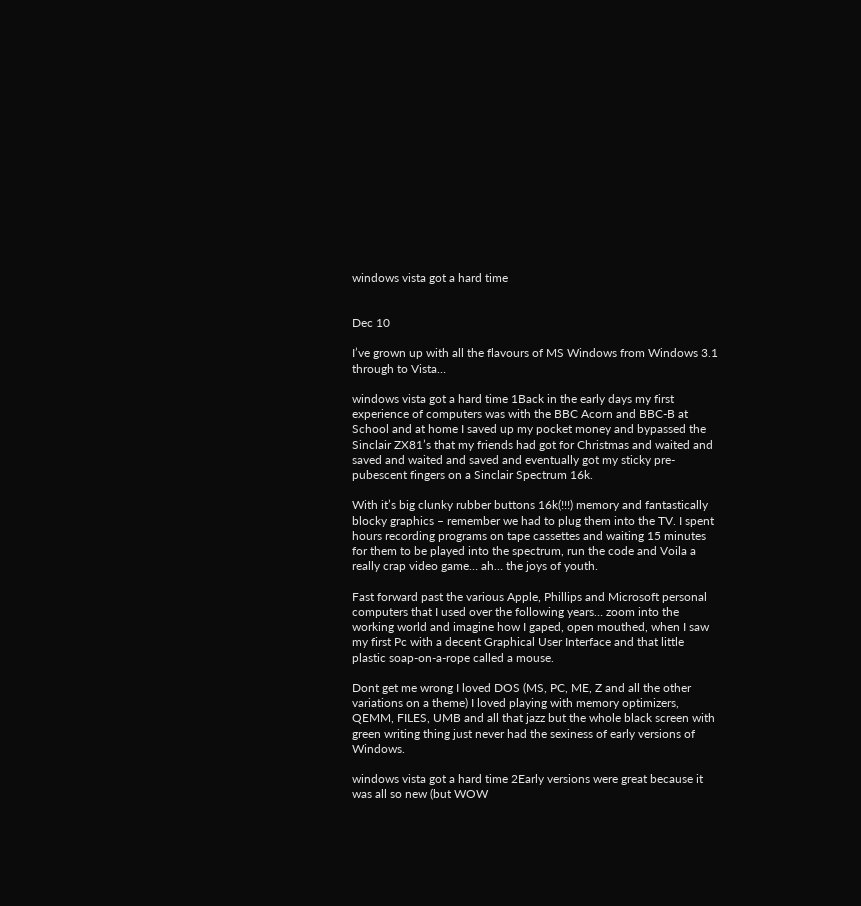windows vista got a hard time


Dec 10

I’ve grown up with all the flavours of MS Windows from Windows 3.1 through to Vista…

windows vista got a hard time 1Back in the early days my first experience of computers was with the BBC Acorn and BBC-B at School and at home I saved up my pocket money and bypassed the Sinclair ZX81’s that my friends had got for Christmas and waited and saved and waited and saved and eventually got my sticky pre-pubescent fingers on a Sinclair Spectrum 16k.

With it’s big clunky rubber buttons 16k(!!!) memory and fantastically blocky graphics – remember we had to plug them into the TV. I spent hours recording programs on tape cassettes and waiting 15 minutes for them to be played into the spectrum, run the code and Voila a really crap video game… ah… the joys of youth.

Fast forward past the various Apple, Phillips and Microsoft personal computers that I used over the following years… zoom into the working world and imagine how I gaped, open mouthed, when I saw my first Pc with a decent Graphical User Interface and that little plastic soap-on-a-rope called a mouse.

Dont get me wrong I loved DOS (MS, PC, ME, Z and all the other variations on a theme) I loved playing with memory optimizers, QEMM, FILES, UMB and all that jazz but the whole black screen with green writing thing just never had the sexiness of early versions of Windows.

windows vista got a hard time 2Early versions were great because it was all so new (but WOW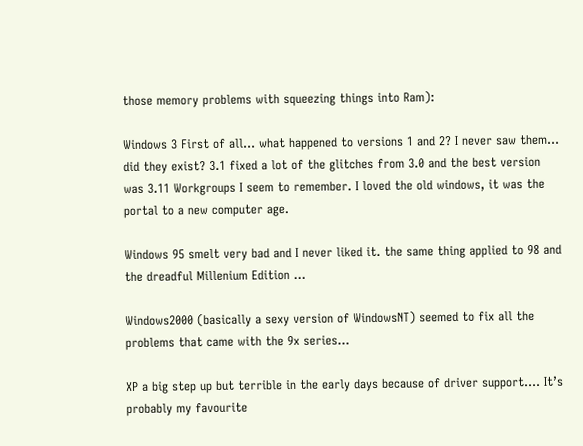those memory problems with squeezing things into Ram):

Windows 3 First of all… what happened to versions 1 and 2? I never saw them… did they exist? 3.1 fixed a lot of the glitches from 3.0 and the best version was 3.11 Workgroups I seem to remember. I loved the old windows, it was the portal to a new computer age.

Windows 95 smelt very bad and I never liked it. the same thing applied to 98 and the dreadful Millenium Edition …

Windows2000 (basically a sexy version of WindowsNT) seemed to fix all the problems that came with the 9x series…

XP a big step up but terrible in the early days because of driver support…. It’s probably my favourite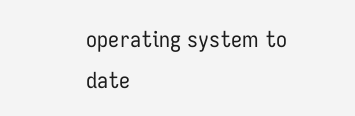operating system to date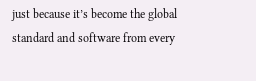just because it’s become the global standard and software from every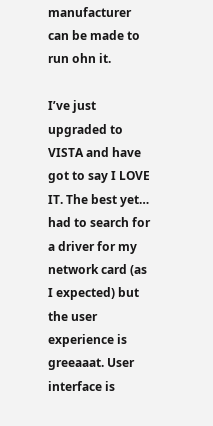manufacturer can be made to run ohn it.

I’ve just upgraded to VISTA and have got to say I LOVE IT. The best yet… had to search for a driver for my network card (as I expected) but the user experience is greeaaat. User interface is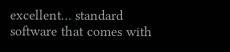excellent… standard software that comes with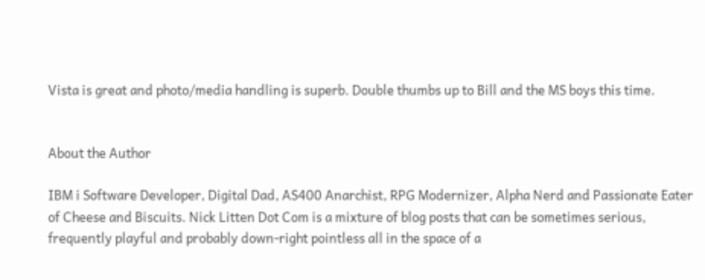Vista is great and photo/media handling is superb. Double thumbs up to Bill and the MS boys this time.


About the Author

IBM i Software Developer, Digital Dad, AS400 Anarchist, RPG Modernizer, Alpha Nerd and Passionate Eater of Cheese and Biscuits. Nick Litten Dot Com is a mixture of blog posts that can be sometimes serious, frequently playful and probably down-right pointless all in the space of a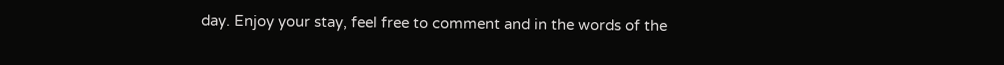day. Enjoy your stay, feel free to comment and in the words of the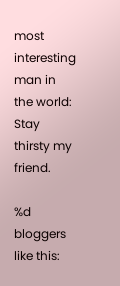most interesting man in the world: Stay thirsty my friend.

%d bloggers like this: